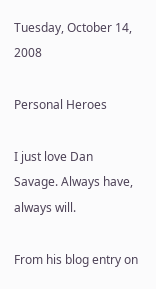Tuesday, October 14, 2008

Personal Heroes

I just love Dan Savage. Always have, always will.

From his blog entry on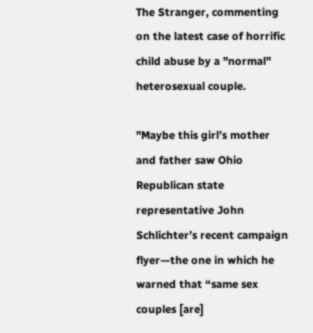The Stranger, commenting on the latest case of horrific child abuse by a "normal" heterosexual couple.

"Maybe this girl’s mother and father saw Ohio Republican state representative John Schlichter’s recent campaign flyer—the one in which he warned that “same sex couples [are]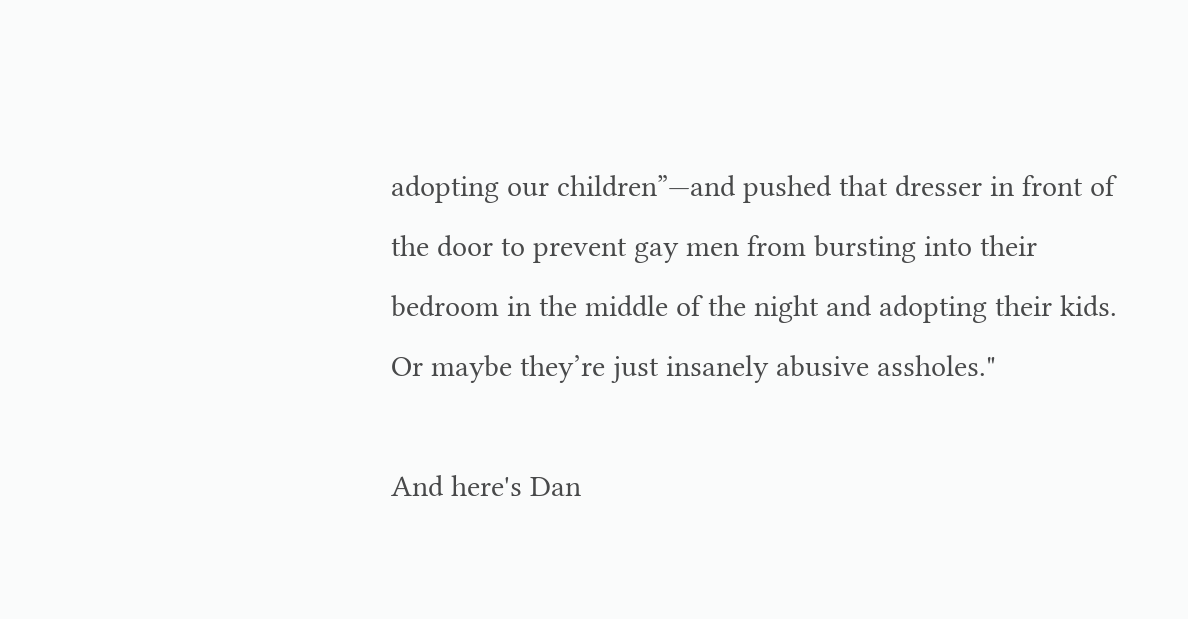adopting our children”—and pushed that dresser in front of the door to prevent gay men from bursting into their bedroom in the middle of the night and adopting their kids. Or maybe they’re just insanely abusive assholes."

And here's Dan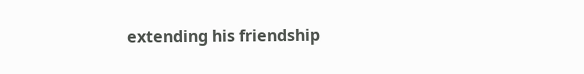extending his friendship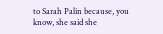to Sarah Palin because, you know, she said she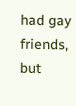had gay friends, but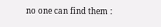no one can find them :